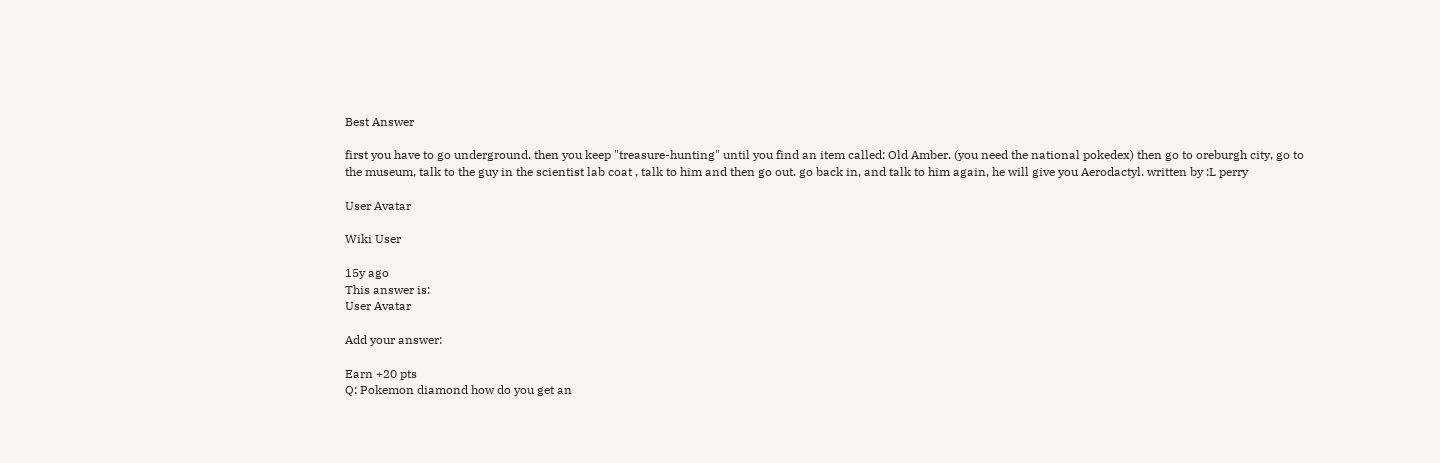Best Answer

first you have to go underground. then you keep "treasure-hunting" until you find an item called: Old Amber. (you need the national pokedex) then go to oreburgh city, go to the museum, talk to the guy in the scientist lab coat , talk to him and then go out. go back in, and talk to him again, he will give you Aerodactyl. written by :L perry

User Avatar

Wiki User

15y ago
This answer is:
User Avatar

Add your answer:

Earn +20 pts
Q: Pokemon diamond how do you get an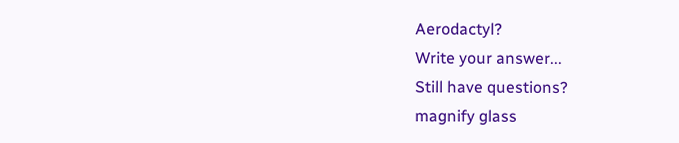Aerodactyl?
Write your answer...
Still have questions?
magnify glass